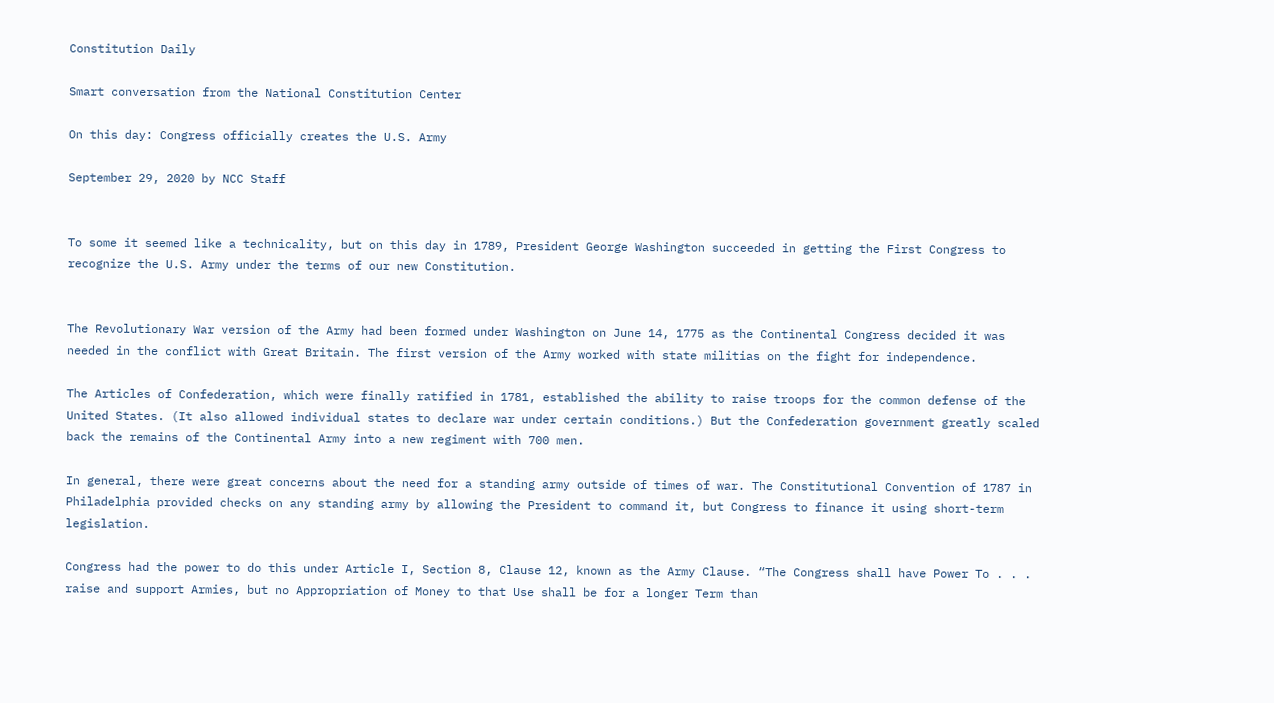Constitution Daily

Smart conversation from the National Constitution Center

On this day: Congress officially creates the U.S. Army

September 29, 2020 by NCC Staff


To some it seemed like a technicality, but on this day in 1789, President George Washington succeeded in getting the First Congress to recognize the U.S. Army under the terms of our new Constitution.


The Revolutionary War version of the Army had been formed under Washington on June 14, 1775 as the Continental Congress decided it was needed in the conflict with Great Britain. The first version of the Army worked with state militias on the fight for independence.

The Articles of Confederation, which were finally ratified in 1781, established the ability to raise troops for the common defense of the United States. (It also allowed individual states to declare war under certain conditions.) But the Confederation government greatly scaled back the remains of the Continental Army into a new regiment with 700 men.

In general, there were great concerns about the need for a standing army outside of times of war. The Constitutional Convention of 1787 in Philadelphia provided checks on any standing army by allowing the President to command it, but Congress to finance it using short-term legislation.

Congress had the power to do this under Article I, Section 8, Clause 12, known as the Army Clause. “The Congress shall have Power To . . . raise and support Armies, but no Appropriation of Money to that Use shall be for a longer Term than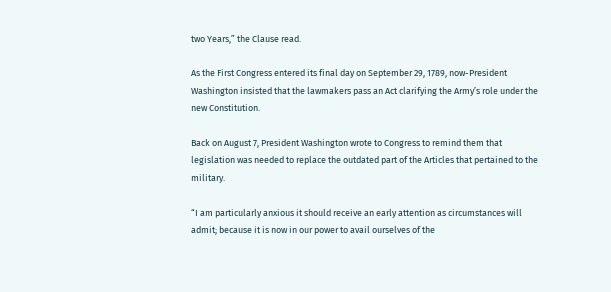two Years,” the Clause read.

As the First Congress entered its final day on September 29, 1789, now-President Washington insisted that the lawmakers pass an Act clarifying the Army’s role under the new Constitution.

Back on August 7, President Washington wrote to Congress to remind them that legislation was needed to replace the outdated part of the Articles that pertained to the military.

“I am particularly anxious it should receive an early attention as circumstances will admit; because it is now in our power to avail ourselves of the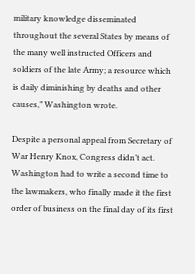military knowledge disseminated throughout the several States by means of the many well instructed Officers and soldiers of the late Army; a resource which is daily diminishing by deaths and other causes,” Washington wrote.

Despite a personal appeal from Secretary of War Henry Knox, Congress didn’t act. Washington had to write a second time to the lawmakers, who finally made it the first order of business on the final day of its first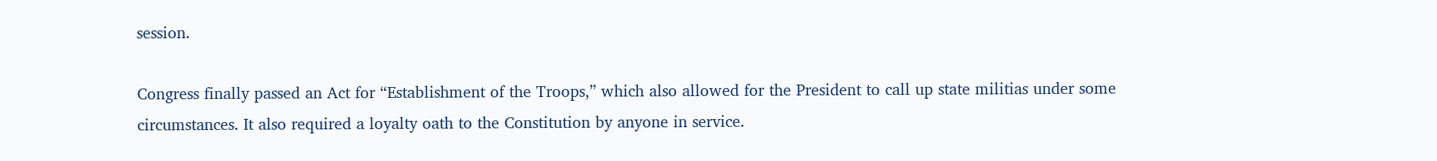session.

Congress finally passed an Act for “Establishment of the Troops,” which also allowed for the President to call up state militias under some circumstances. It also required a loyalty oath to the Constitution by anyone in service.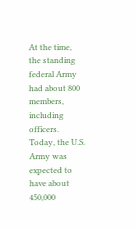At the time, the standing federal Army had about 800 members, including officers. Today, the U.S. Army was expected to have about 450,000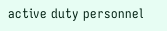active duty personnel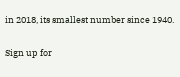in 2018, its smallest number since 1940.


Sign up for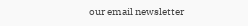our email newsletter